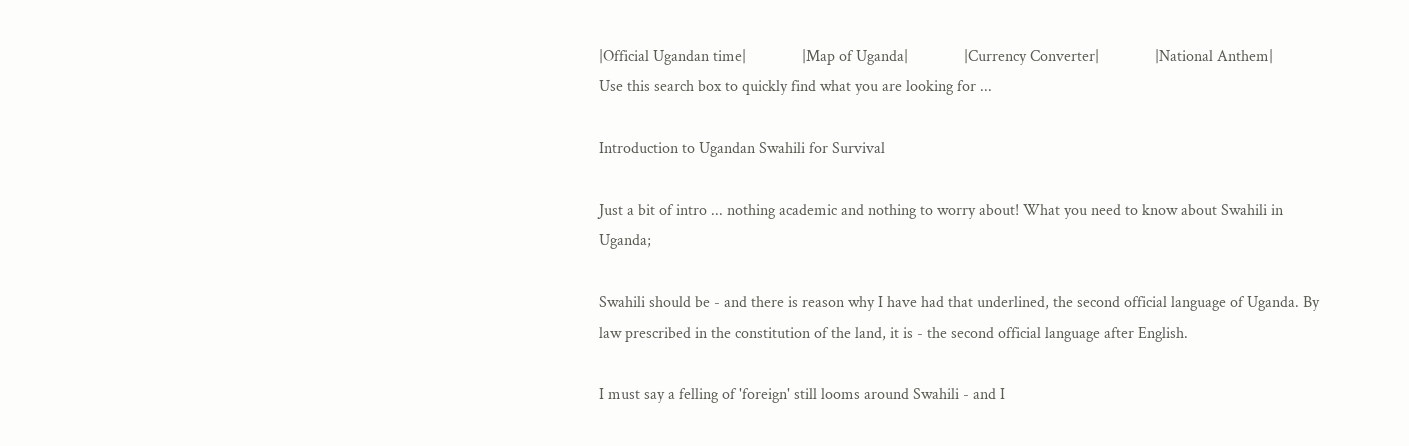|Official Ugandan time|              |Map of Uganda|              |Currency Converter|              |National Anthem|
Use this search box to quickly find what you are looking for ...

Introduction to Ugandan Swahili for Survival

Just a bit of intro ... nothing academic and nothing to worry about! What you need to know about Swahili in Uganda;

Swahili should be - and there is reason why I have had that underlined, the second official language of Uganda. By law prescribed in the constitution of the land, it is - the second official language after English.

I must say a felling of 'foreign' still looms around Swahili - and I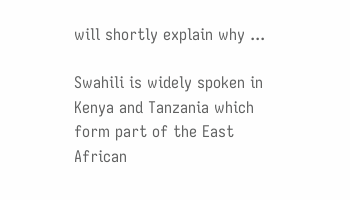will shortly explain why ...

Swahili is widely spoken in Kenya and Tanzania which form part of the East African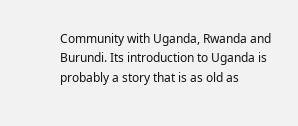Community with Uganda, Rwanda and Burundi. Its introduction to Uganda is probably a story that is as old as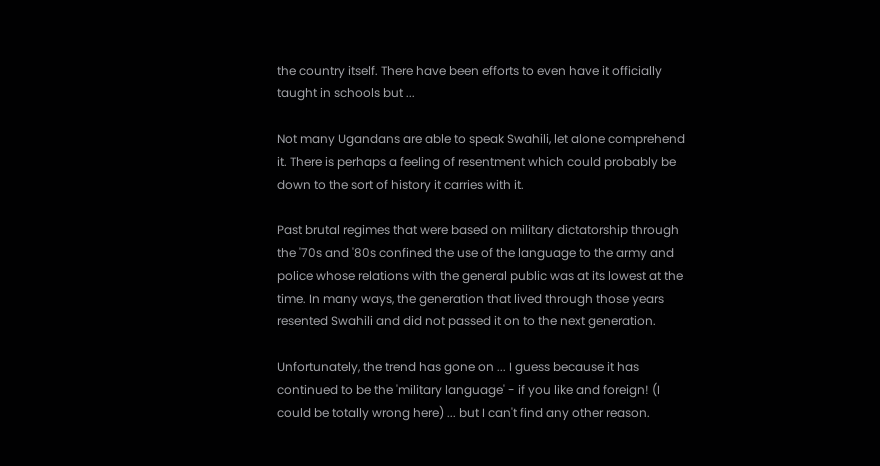the country itself. There have been efforts to even have it officially taught in schools but ...

Not many Ugandans are able to speak Swahili, let alone comprehend it. There is perhaps a feeling of resentment which could probably be down to the sort of history it carries with it.

Past brutal regimes that were based on military dictatorship through the '70s and '80s confined the use of the language to the army and police whose relations with the general public was at its lowest at the time. In many ways, the generation that lived through those years resented Swahili and did not passed it on to the next generation.

Unfortunately, the trend has gone on ... I guess because it has continued to be the 'military language' - if you like and foreign! (I could be totally wrong here) ... but I can't find any other reason.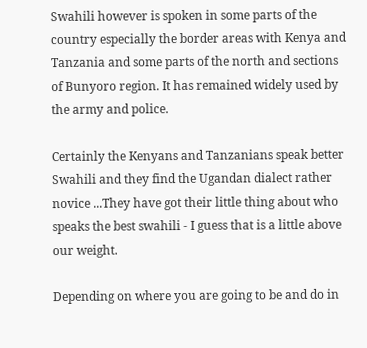Swahili however is spoken in some parts of the country especially the border areas with Kenya and Tanzania and some parts of the north and sections of Bunyoro region. It has remained widely used by the army and police.

Certainly the Kenyans and Tanzanians speak better Swahili and they find the Ugandan dialect rather novice ...They have got their little thing about who speaks the best swahili - I guess that is a little above our weight.

Depending on where you are going to be and do in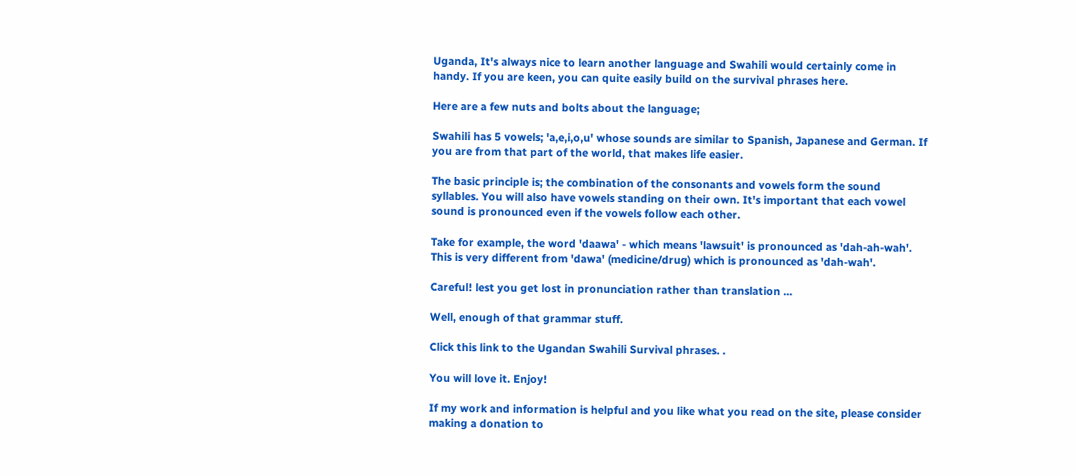Uganda, It's always nice to learn another language and Swahili would certainly come in handy. If you are keen, you can quite easily build on the survival phrases here.

Here are a few nuts and bolts about the language;

Swahili has 5 vowels; 'a,e,i,o,u' whose sounds are similar to Spanish, Japanese and German. If you are from that part of the world, that makes life easier.

The basic principle is; the combination of the consonants and vowels form the sound syllables. You will also have vowels standing on their own. It's important that each vowel sound is pronounced even if the vowels follow each other.

Take for example, the word 'daawa' - which means 'lawsuit' is pronounced as 'dah-ah-wah'. This is very different from 'dawa' (medicine/drug) which is pronounced as 'dah-wah'.

Careful! lest you get lost in pronunciation rather than translation ...

Well, enough of that grammar stuff.

Click this link to the Ugandan Swahili Survival phrases. .

You will love it. Enjoy!

If my work and information is helpful and you like what you read on the site, please consider making a donation to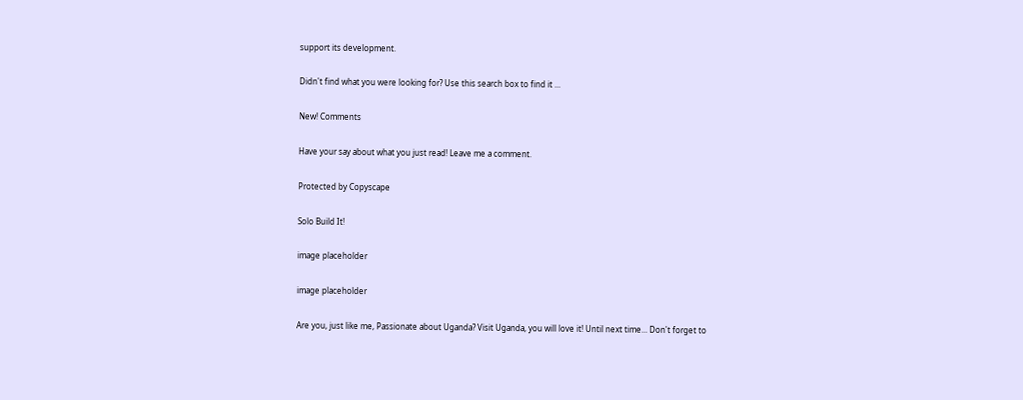support its development.

Didn't find what you were looking for? Use this search box to find it ...

New! Comments

Have your say about what you just read! Leave me a comment.

Protected by Copyscape

Solo Build It!

image placeholder

image placeholder

Are you, just like me, Passionate about Uganda? Visit Uganda, you will love it! Until next time... Don't forget to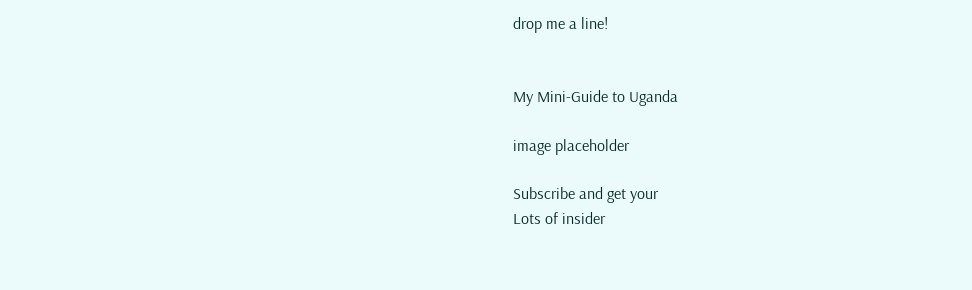drop me a line!


My Mini-Guide to Uganda

image placeholder

Subscribe and get your
Lots of insider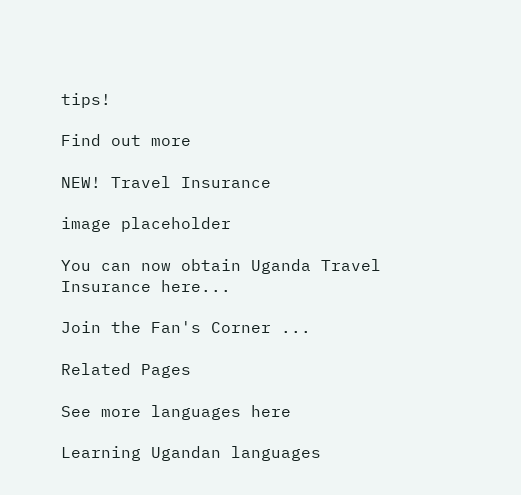tips!

Find out more

NEW! Travel Insurance

image placeholder

You can now obtain Uganda Travel Insurance here...

Join the Fan's Corner ...

Related Pages

See more languages here

Learning Ugandan languages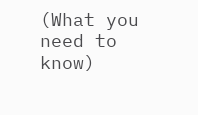(What you need to know)